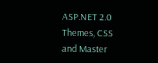ASP.NET 2.0 Themes, CSS and Master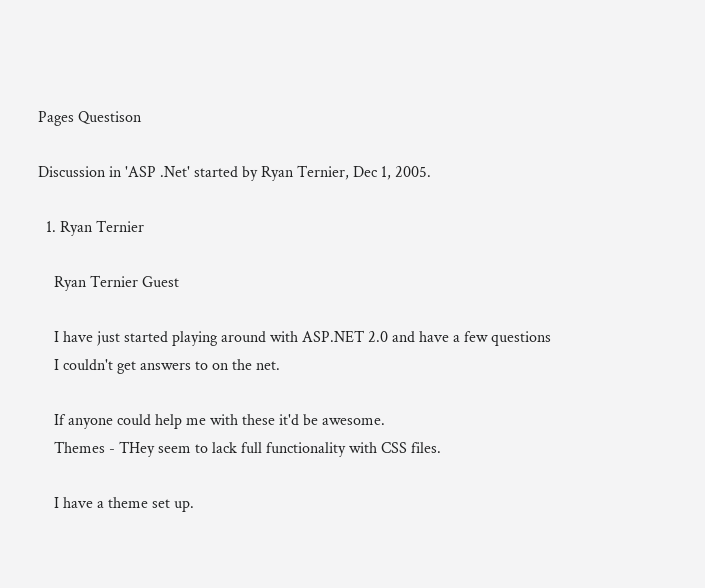Pages Questison

Discussion in 'ASP .Net' started by Ryan Ternier, Dec 1, 2005.

  1. Ryan Ternier

    Ryan Ternier Guest

    I have just started playing around with ASP.NET 2.0 and have a few questions
    I couldn't get answers to on the net.

    If anyone could help me with these it'd be awesome.
    Themes - THey seem to lack full functionality with CSS files.

    I have a theme set up.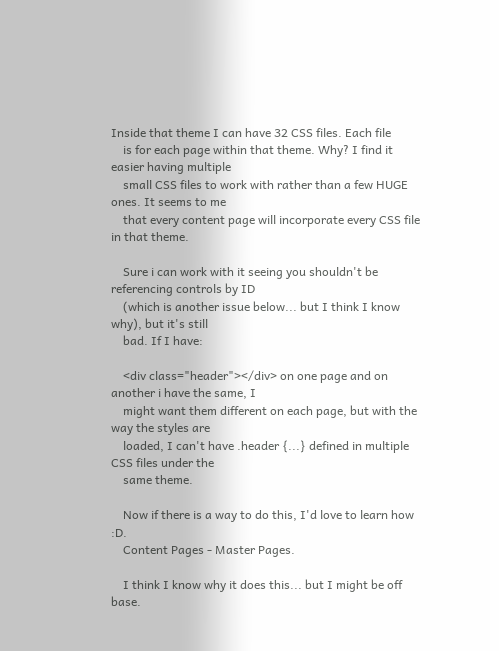Inside that theme I can have 32 CSS files. Each file
    is for each page within that theme. Why? I find it easier having multiple
    small CSS files to work with rather than a few HUGE ones. It seems to me
    that every content page will incorporate every CSS file in that theme.

    Sure i can work with it seeing you shouldn't be referencing controls by ID
    (which is another issue below... but I think I know why), but it's still
    bad. If I have:

    <div class="header"></div> on one page and on another i have the same, I
    might want them different on each page, but with the way the styles are
    loaded, I can't have .header {...} defined in multiple CSS files under the
    same theme.

    Now if there is a way to do this, I'd love to learn how :D.
    Content Pages - Master Pages.

    I think I know why it does this... but I might be off base.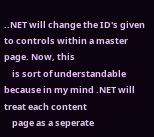..NET will change the ID's given to controls within a master page. Now, this
    is sort of understandable because in my mind .NET will treat each content
    page as a seperate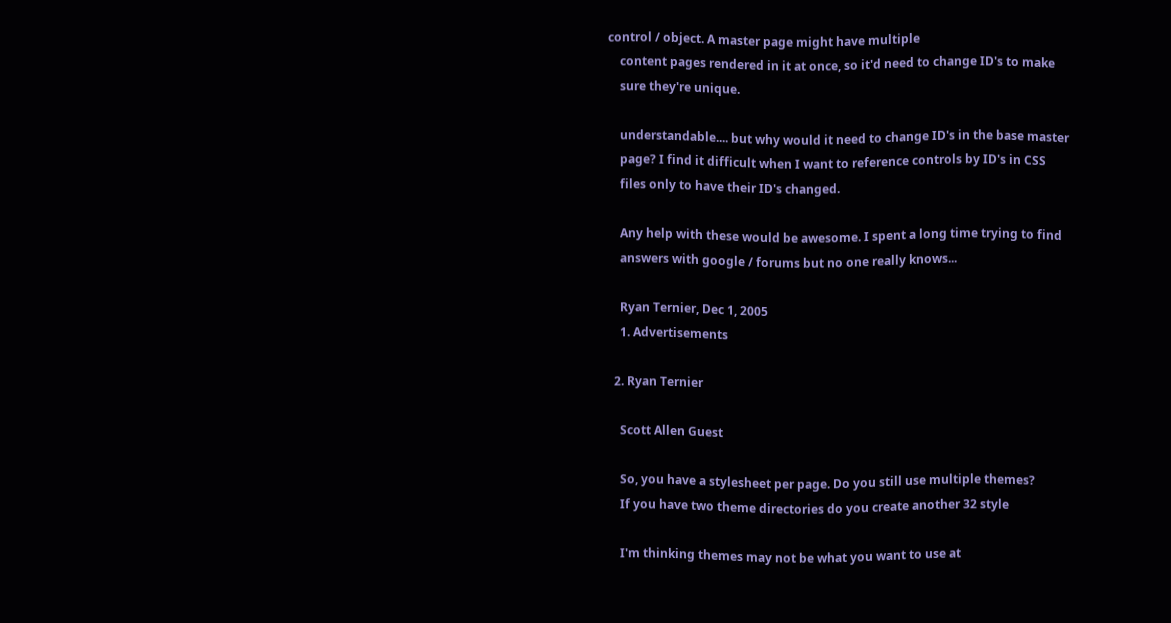control / object. A master page might have multiple
    content pages rendered in it at once, so it'd need to change ID's to make
    sure they're unique.

    understandable.... but why would it need to change ID's in the base master
    page? I find it difficult when I want to reference controls by ID's in CSS
    files only to have their ID's changed.

    Any help with these would be awesome. I spent a long time trying to find
    answers with google / forums but no one really knows...

    Ryan Ternier, Dec 1, 2005
    1. Advertisements

  2. Ryan Ternier

    Scott Allen Guest

    So, you have a stylesheet per page. Do you still use multiple themes?
    If you have two theme directories do you create another 32 style

    I'm thinking themes may not be what you want to use at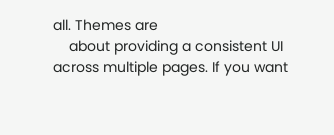all. Themes are
    about providing a consistent UI across multiple pages. If you want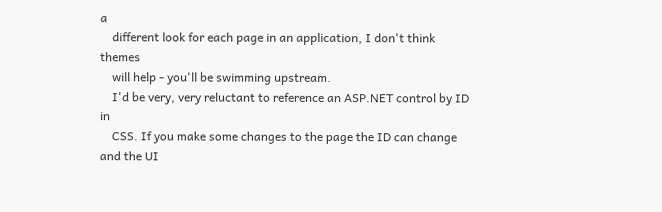a
    different look for each page in an application, I don't think themes
    will help - you'll be swimming upstream.
    I'd be very, very reluctant to reference an ASP.NET control by ID in
    CSS. If you make some changes to the page the ID can change and the UI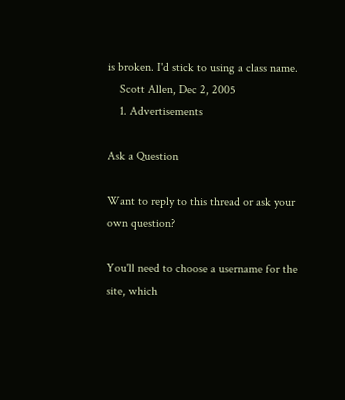is broken. I'd stick to using a class name.
    Scott Allen, Dec 2, 2005
    1. Advertisements

Ask a Question

Want to reply to this thread or ask your own question?

You'll need to choose a username for the site, which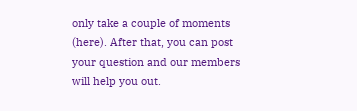only take a couple of moments (here). After that, you can post your question and our members will help you out.